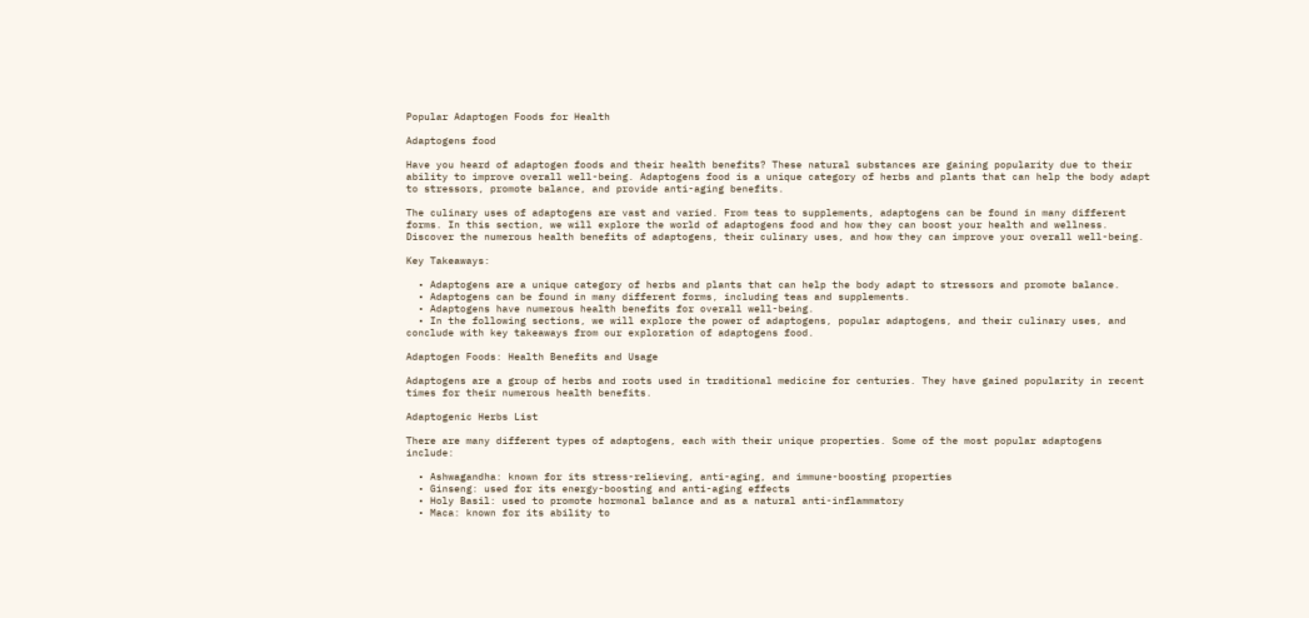Popular Adaptogen Foods for Health

Adaptogens food

Have you heard of adaptogen foods and their health benefits? These natural substances are gaining popularity due to their ability to improve overall well-being. Adaptogens food is a unique category of herbs and plants that can help the body adapt to stressors, promote balance, and provide anti-aging benefits.

The culinary uses of adaptogens are vast and varied. From teas to supplements, adaptogens can be found in many different forms. In this section, we will explore the world of adaptogens food and how they can boost your health and wellness. Discover the numerous health benefits of adaptogens, their culinary uses, and how they can improve your overall well-being.

Key Takeaways:

  • Adaptogens are a unique category of herbs and plants that can help the body adapt to stressors and promote balance.
  • Adaptogens can be found in many different forms, including teas and supplements.
  • Adaptogens have numerous health benefits for overall well-being.
  • In the following sections, we will explore the power of adaptogens, popular adaptogens, and their culinary uses, and conclude with key takeaways from our exploration of adaptogens food.

Adaptogen Foods: Health Benefits and Usage

Adaptogens are a group of herbs and roots used in traditional medicine for centuries. They have gained popularity in recent times for their numerous health benefits.

Adaptogenic Herbs List

There are many different types of adaptogens, each with their unique properties. Some of the most popular adaptogens include:

  • Ashwagandha: known for its stress-relieving, anti-aging, and immune-boosting properties
  • Ginseng: used for its energy-boosting and anti-aging effects
  • Holy Basil: used to promote hormonal balance and as a natural anti-inflammatory
  • Maca: known for its ability to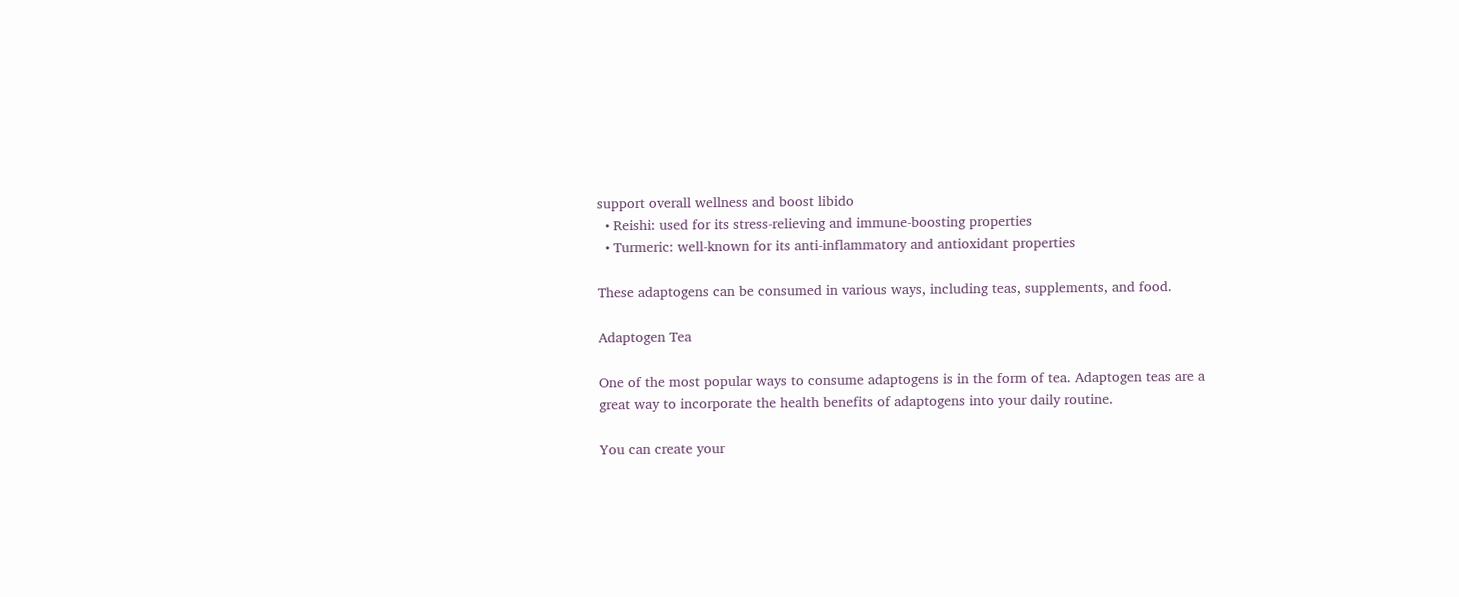support overall wellness and boost libido
  • Reishi: used for its stress-relieving and immune-boosting properties
  • Turmeric: well-known for its anti-inflammatory and antioxidant properties

These adaptogens can be consumed in various ways, including teas, supplements, and food.

Adaptogen Tea

One of the most popular ways to consume adaptogens is in the form of tea. Adaptogen teas are a great way to incorporate the health benefits of adaptogens into your daily routine.

You can create your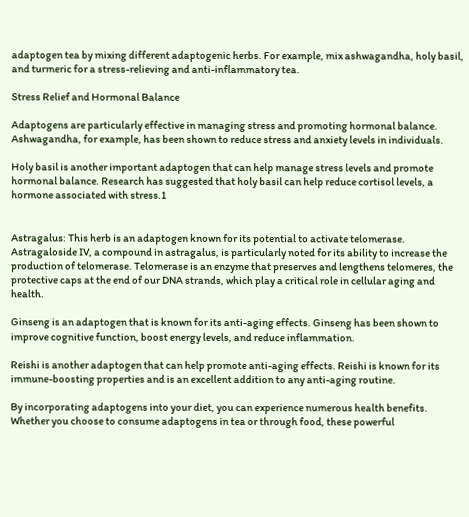adaptogen tea by mixing different adaptogenic herbs. For example, mix ashwagandha, holy basil, and turmeric for a stress-relieving and anti-inflammatory tea.

Stress Relief and Hormonal Balance

Adaptogens are particularly effective in managing stress and promoting hormonal balance. Ashwagandha, for example, has been shown to reduce stress and anxiety levels in individuals.

Holy basil is another important adaptogen that can help manage stress levels and promote hormonal balance. Research has suggested that holy basil can help reduce cortisol levels, a hormone associated with stress.1


Astragalus: This herb is an adaptogen known for its potential to activate telomerase. Astragaloside IV, a compound in astragalus, is particularly noted for its ability to increase the production of telomerase. Telomerase is an enzyme that preserves and lengthens telomeres, the protective caps at the end of our DNA strands, which play a critical role in cellular aging and health.

Ginseng is an adaptogen that is known for its anti-aging effects. Ginseng has been shown to improve cognitive function, boost energy levels, and reduce inflammation.

Reishi is another adaptogen that can help promote anti-aging effects. Reishi is known for its immune-boosting properties and is an excellent addition to any anti-aging routine.

By incorporating adaptogens into your diet, you can experience numerous health benefits. Whether you choose to consume adaptogens in tea or through food, these powerful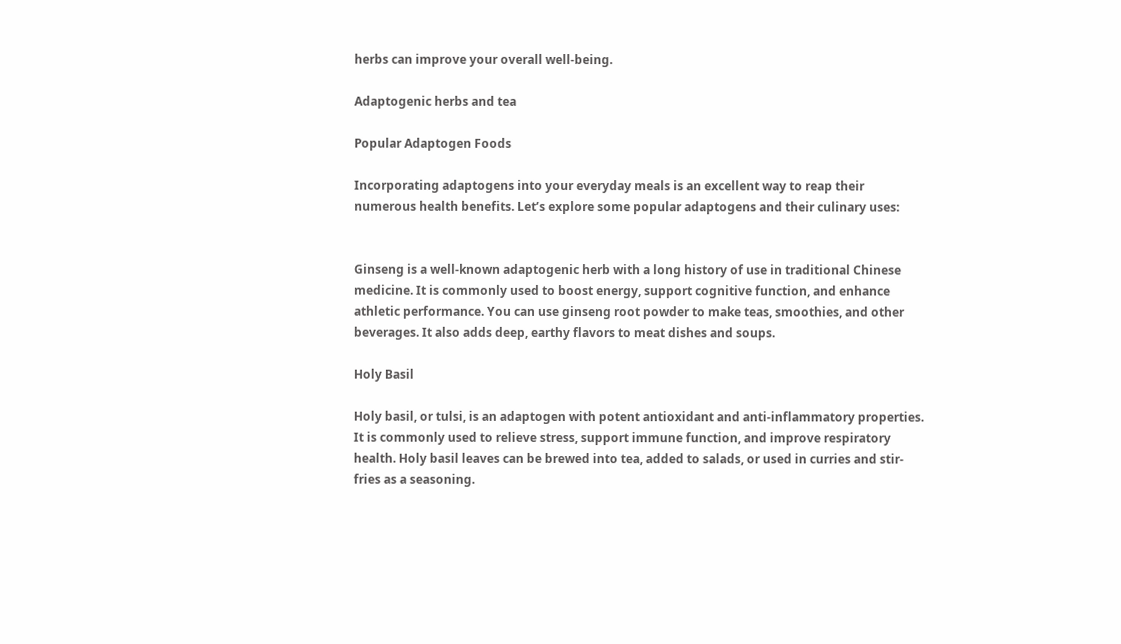herbs can improve your overall well-being.

Adaptogenic herbs and tea

Popular Adaptogen Foods

Incorporating adaptogens into your everyday meals is an excellent way to reap their numerous health benefits. Let’s explore some popular adaptogens and their culinary uses:


Ginseng is a well-known adaptogenic herb with a long history of use in traditional Chinese medicine. It is commonly used to boost energy, support cognitive function, and enhance athletic performance. You can use ginseng root powder to make teas, smoothies, and other beverages. It also adds deep, earthy flavors to meat dishes and soups.

Holy Basil

Holy basil, or tulsi, is an adaptogen with potent antioxidant and anti-inflammatory properties. It is commonly used to relieve stress, support immune function, and improve respiratory health. Holy basil leaves can be brewed into tea, added to salads, or used in curries and stir-fries as a seasoning.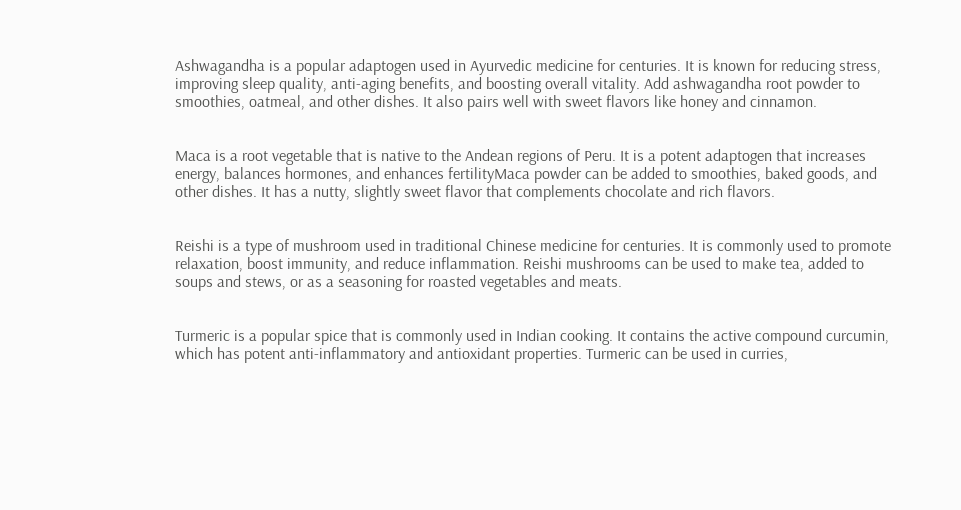Ashwagandha is a popular adaptogen used in Ayurvedic medicine for centuries. It is known for reducing stress, improving sleep quality, anti-aging benefits, and boosting overall vitality. Add ashwagandha root powder to smoothies, oatmeal, and other dishes. It also pairs well with sweet flavors like honey and cinnamon.


Maca is a root vegetable that is native to the Andean regions of Peru. It is a potent adaptogen that increases energy, balances hormones, and enhances fertilityMaca powder can be added to smoothies, baked goods, and other dishes. It has a nutty, slightly sweet flavor that complements chocolate and rich flavors.


Reishi is a type of mushroom used in traditional Chinese medicine for centuries. It is commonly used to promote relaxation, boost immunity, and reduce inflammation. Reishi mushrooms can be used to make tea, added to soups and stews, or as a seasoning for roasted vegetables and meats.


Turmeric is a popular spice that is commonly used in Indian cooking. It contains the active compound curcumin, which has potent anti-inflammatory and antioxidant properties. Turmeric can be used in curries,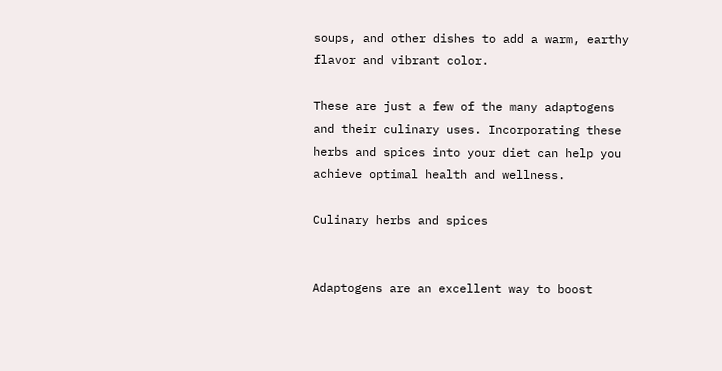soups, and other dishes to add a warm, earthy flavor and vibrant color.

These are just a few of the many adaptogens and their culinary uses. Incorporating these herbs and spices into your diet can help you achieve optimal health and wellness.

Culinary herbs and spices


Adaptogens are an excellent way to boost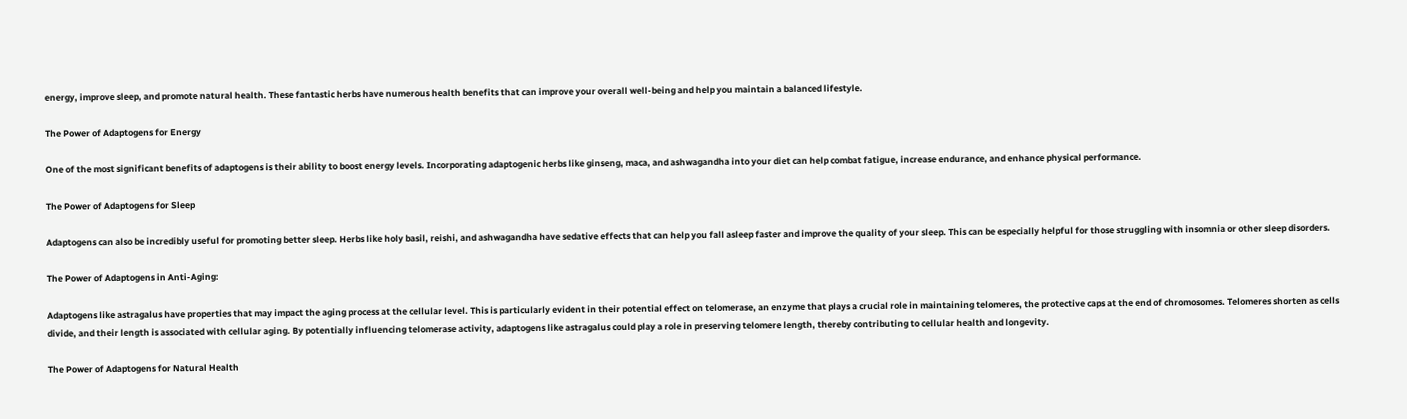energy, improve sleep, and promote natural health. These fantastic herbs have numerous health benefits that can improve your overall well-being and help you maintain a balanced lifestyle.

The Power of Adaptogens for Energy

One of the most significant benefits of adaptogens is their ability to boost energy levels. Incorporating adaptogenic herbs like ginseng, maca, and ashwagandha into your diet can help combat fatigue, increase endurance, and enhance physical performance.

The Power of Adaptogens for Sleep

Adaptogens can also be incredibly useful for promoting better sleep. Herbs like holy basil, reishi, and ashwagandha have sedative effects that can help you fall asleep faster and improve the quality of your sleep. This can be especially helpful for those struggling with insomnia or other sleep disorders.

The Power of Adaptogens in Anti-Aging:

Adaptogens like astragalus have properties that may impact the aging process at the cellular level. This is particularly evident in their potential effect on telomerase, an enzyme that plays a crucial role in maintaining telomeres, the protective caps at the end of chromosomes. Telomeres shorten as cells divide, and their length is associated with cellular aging. By potentially influencing telomerase activity, adaptogens like astragalus could play a role in preserving telomere length, thereby contributing to cellular health and longevity.

The Power of Adaptogens for Natural Health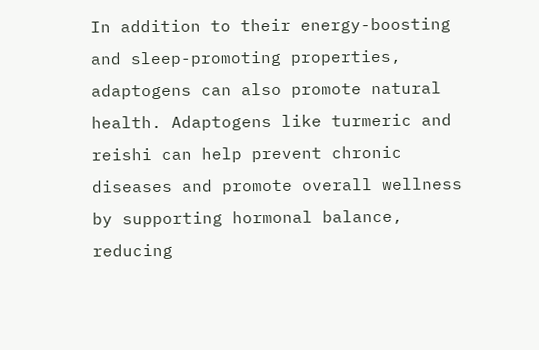In addition to their energy-boosting and sleep-promoting properties, adaptogens can also promote natural health. Adaptogens like turmeric and reishi can help prevent chronic diseases and promote overall wellness by supporting hormonal balance, reducing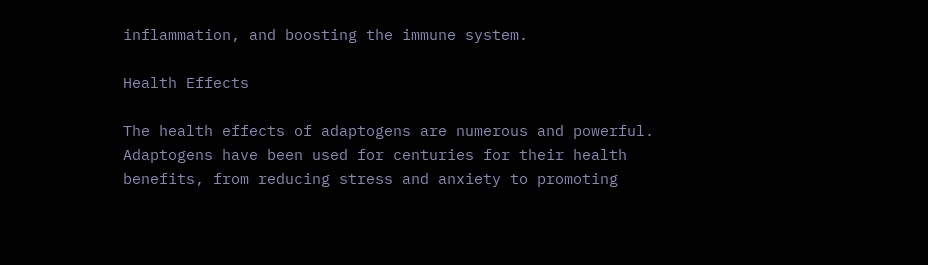inflammation, and boosting the immune system.

Health Effects

The health effects of adaptogens are numerous and powerful. Adaptogens have been used for centuries for their health benefits, from reducing stress and anxiety to promoting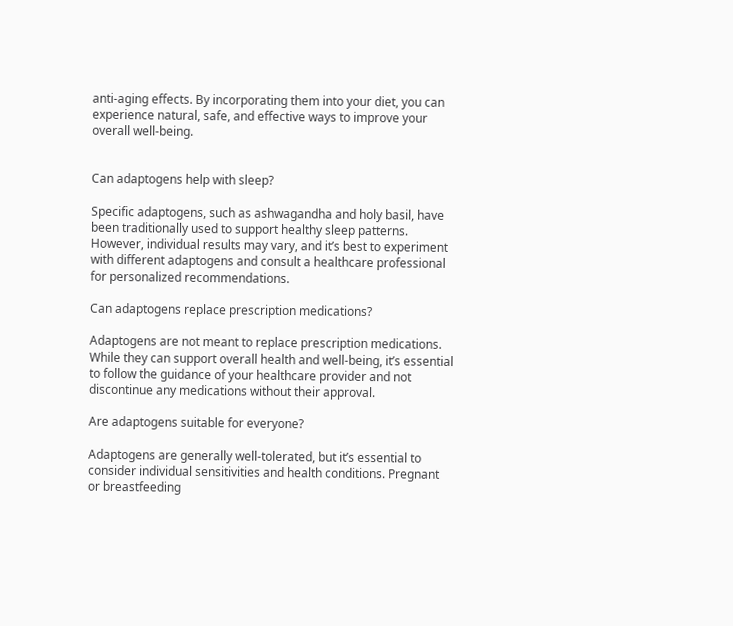anti-aging effects. By incorporating them into your diet, you can experience natural, safe, and effective ways to improve your overall well-being.


Can adaptogens help with sleep?

Specific adaptogens, such as ashwagandha and holy basil, have been traditionally used to support healthy sleep patterns. However, individual results may vary, and it’s best to experiment with different adaptogens and consult a healthcare professional for personalized recommendations.

Can adaptogens replace prescription medications?

Adaptogens are not meant to replace prescription medications. While they can support overall health and well-being, it’s essential to follow the guidance of your healthcare provider and not discontinue any medications without their approval.

Are adaptogens suitable for everyone?

Adaptogens are generally well-tolerated, but it’s essential to consider individual sensitivities and health conditions. Pregnant or breastfeeding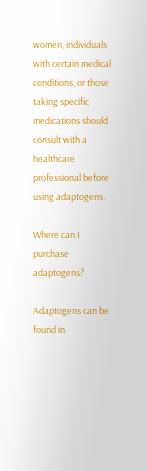women, individuals with certain medical conditions, or those taking specific medications should consult with a healthcare professional before using adaptogens.

Where can I purchase adaptogens?

Adaptogens can be found in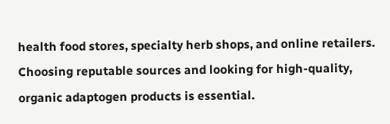health food stores, specialty herb shops, and online retailers. Choosing reputable sources and looking for high-quality, organic adaptogen products is essential.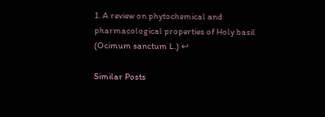1. A review on phytochemical and pharmacological properties of Holy basil (Ocimum sanctum L.) ↩

Similar Posts